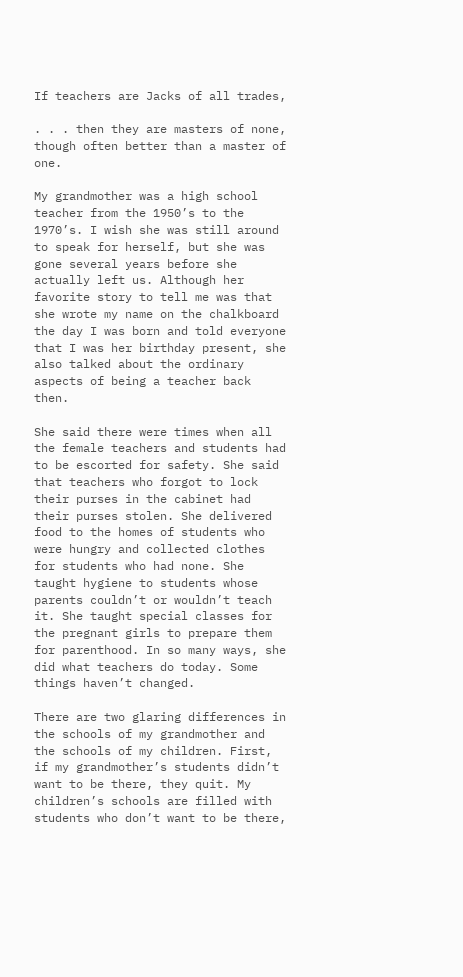If teachers are Jacks of all trades,

. . . then they are masters of none, though often better than a master of one.

My grandmother was a high school teacher from the 1950’s to the 1970’s. I wish she was still around to speak for herself, but she was gone several years before she actually left us. Although her favorite story to tell me was that she wrote my name on the chalkboard the day I was born and told everyone that I was her birthday present, she also talked about the ordinary aspects of being a teacher back then.

She said there were times when all the female teachers and students had to be escorted for safety. She said that teachers who forgot to lock their purses in the cabinet had their purses stolen. She delivered food to the homes of students who were hungry and collected clothes for students who had none. She taught hygiene to students whose parents couldn’t or wouldn’t teach it. She taught special classes for the pregnant girls to prepare them for parenthood. In so many ways, she did what teachers do today. Some things haven’t changed.

There are two glaring differences in the schools of my grandmother and the schools of my children. First, if my grandmother’s students didn’t want to be there, they quit. My children’s schools are filled with students who don’t want to be there,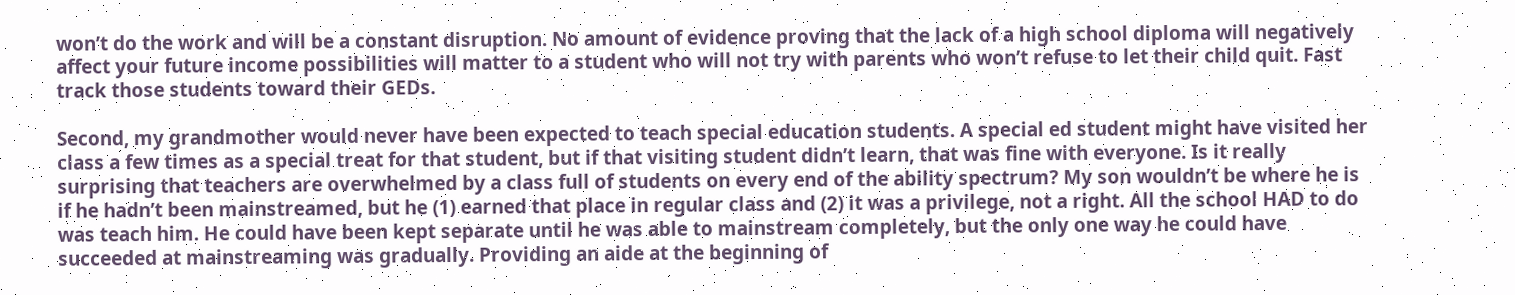won’t do the work and will be a constant disruption. No amount of evidence proving that the lack of a high school diploma will negatively affect your future income possibilities will matter to a student who will not try with parents who won’t refuse to let their child quit. Fast track those students toward their GEDs.

Second, my grandmother would never have been expected to teach special education students. A special ed student might have visited her class a few times as a special treat for that student, but if that visiting student didn’t learn, that was fine with everyone. Is it really surprising that teachers are overwhelmed by a class full of students on every end of the ability spectrum? My son wouldn’t be where he is if he hadn’t been mainstreamed, but he (1) earned that place in regular class and (2) it was a privilege, not a right. All the school HAD to do was teach him. He could have been kept separate until he was able to mainstream completely, but the only one way he could have succeeded at mainstreaming was gradually. Providing an aide at the beginning of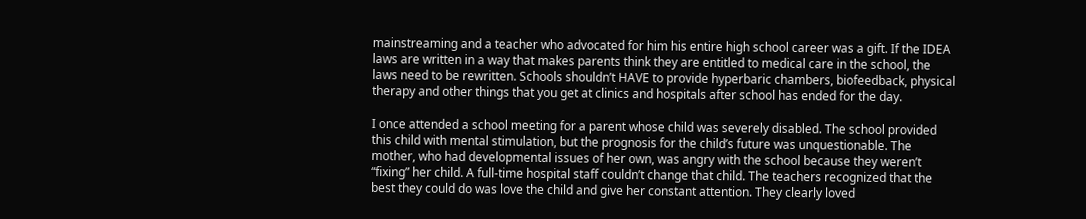mainstreaming and a teacher who advocated for him his entire high school career was a gift. If the IDEA laws are written in a way that makes parents think they are entitled to medical care in the school, the laws need to be rewritten. Schools shouldn’t HAVE to provide hyperbaric chambers, biofeedback, physical therapy and other things that you get at clinics and hospitals after school has ended for the day.

I once attended a school meeting for a parent whose child was severely disabled. The school provided this child with mental stimulation, but the prognosis for the child’s future was unquestionable. The mother, who had developmental issues of her own, was angry with the school because they weren’t “fixing” her child. A full-time hospital staff couldn’t change that child. The teachers recognized that the best they could do was love the child and give her constant attention. They clearly loved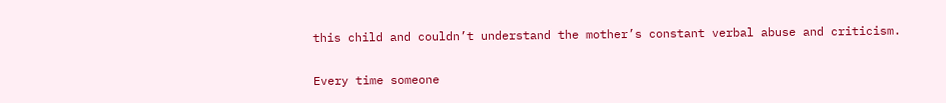this child and couldn’t understand the mother’s constant verbal abuse and criticism.

Every time someone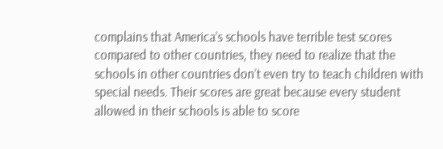complains that America’s schools have terrible test scores compared to other countries, they need to realize that the schools in other countries don’t even try to teach children with special needs. Their scores are great because every student allowed in their schools is able to score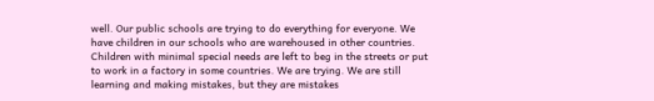well. Our public schools are trying to do everything for everyone. We have children in our schools who are warehoused in other countries. Children with minimal special needs are left to beg in the streets or put to work in a factory in some countries. We are trying. We are still learning and making mistakes, but they are mistakes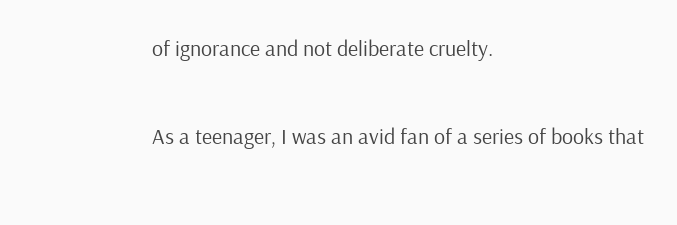of ignorance and not deliberate cruelty.

As a teenager, I was an avid fan of a series of books that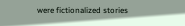were fictionalized stories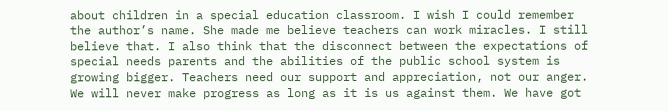about children in a special education classroom. I wish I could remember the author’s name. She made me believe teachers can work miracles. I still believe that. I also think that the disconnect between the expectations of special needs parents and the abilities of the public school system is growing bigger. Teachers need our support and appreciation, not our anger. We will never make progress as long as it is us against them. We have got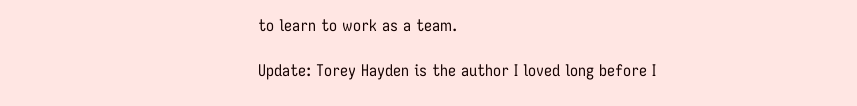to learn to work as a team.

Update: Torey Hayden is the author I loved long before I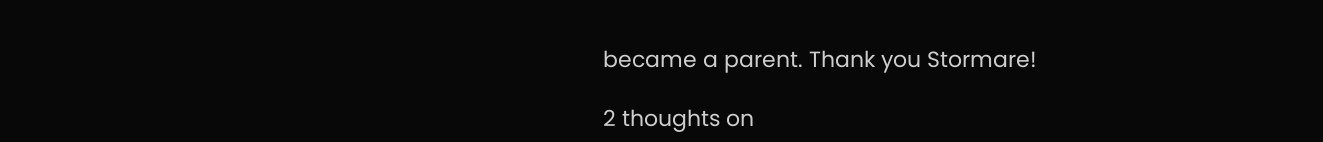became a parent. Thank you Stormare!

2 thoughts on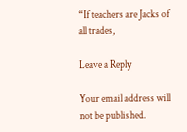“If teachers are Jacks of all trades,

Leave a Reply

Your email address will not be published.